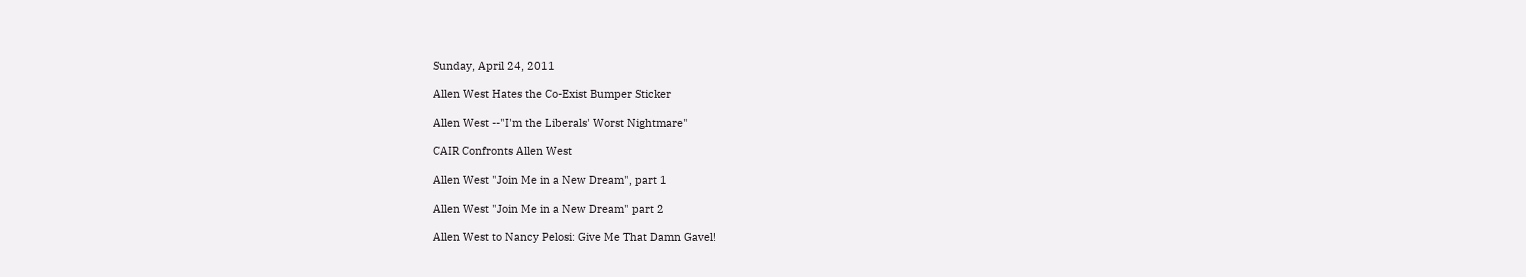Sunday, April 24, 2011

Allen West Hates the Co-Exist Bumper Sticker

Allen West --"I'm the Liberals' Worst Nightmare"

CAIR Confronts Allen West

Allen West "Join Me in a New Dream", part 1

Allen West "Join Me in a New Dream" part 2

Allen West to Nancy Pelosi: Give Me That Damn Gavel!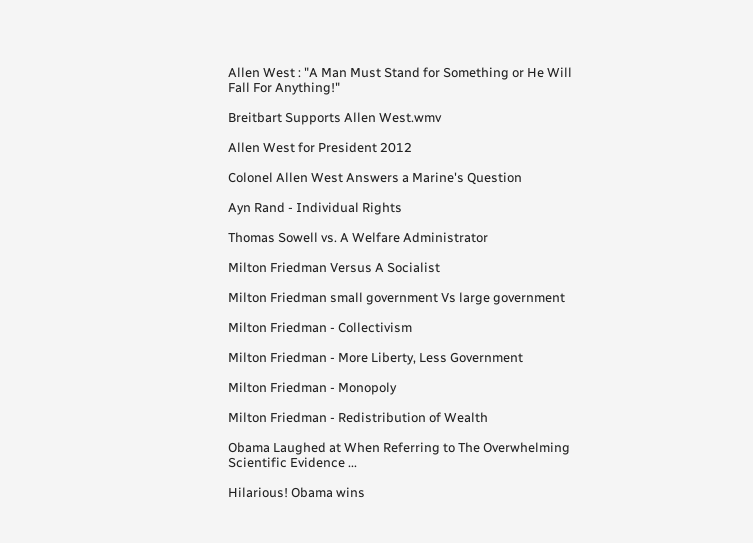Allen West : "A Man Must Stand for Something or He Will Fall For Anything!"

Breitbart Supports Allen West.wmv

Allen West for President 2012

Colonel Allen West Answers a Marine's Question

Ayn Rand - Individual Rights

Thomas Sowell vs. A Welfare Administrator

Milton Friedman Versus A Socialist

Milton Friedman small government Vs large government

Milton Friedman - Collectivism

Milton Friedman - More Liberty, Less Government

Milton Friedman - Monopoly

Milton Friedman - Redistribution of Wealth

Obama Laughed at When Referring to The Overwhelming Scientific Evidence ...

Hilarious! Obama wins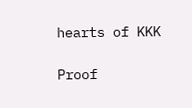hearts of KKK

Proof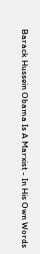Barack Hussein Obama Is A Marxist - In His Own Words